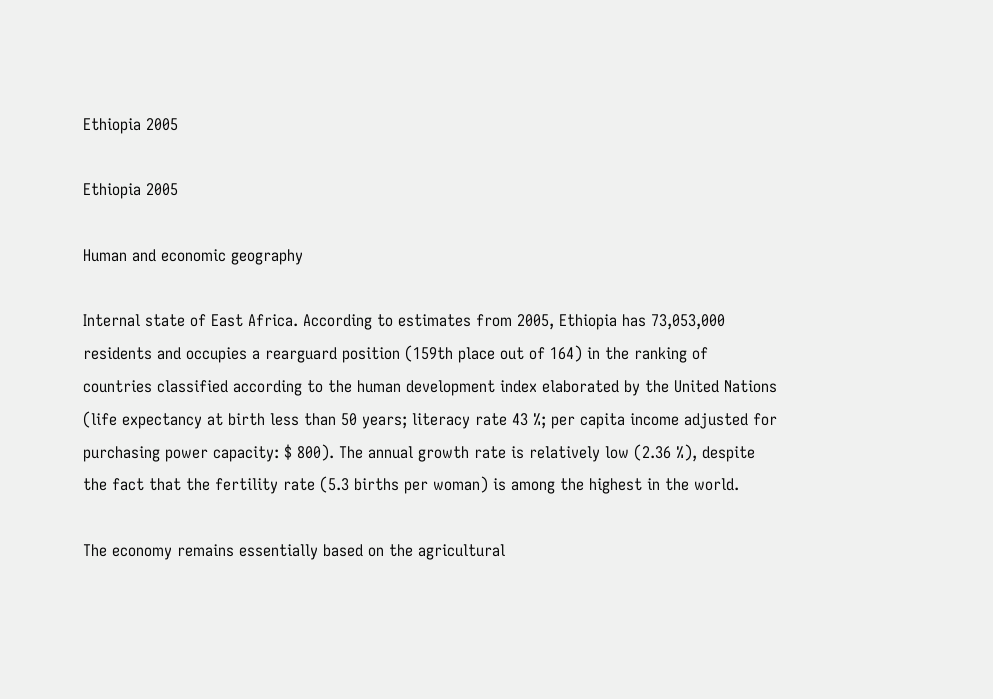Ethiopia 2005

Ethiopia 2005

Human and economic geography

Internal state of East Africa. According to estimates from 2005, Ethiopia has 73,053,000 residents and occupies a rearguard position (159th place out of 164) in the ranking of countries classified according to the human development index elaborated by the United Nations (life expectancy at birth less than 50 years; literacy rate 43 %; per capita income adjusted for purchasing power capacity: $ 800). The annual growth rate is relatively low (2.36 %), despite the fact that the fertility rate (5.3 births per woman) is among the highest in the world.

The economy remains essentially based on the agricultural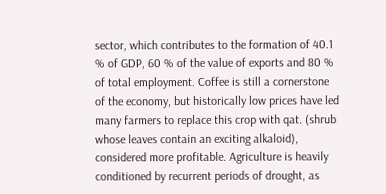sector, which contributes to the formation of 40.1 % of GDP, 60 % of the value of exports and 80 % of total employment. Coffee is still a cornerstone of the economy, but historically low prices have led many farmers to replace this crop with qat. (shrub whose leaves contain an exciting alkaloid), considered more profitable. Agriculture is heavily conditioned by recurrent periods of drought, as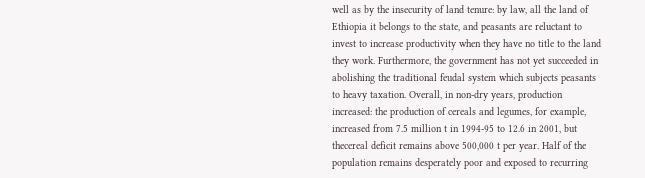well as by the insecurity of land tenure: by law, all the land of Ethiopia it belongs to the state, and peasants are reluctant to invest to increase productivity when they have no title to the land they work. Furthermore, the government has not yet succeeded in abolishing the traditional feudal system which subjects peasants to heavy taxation. Overall, in non-dry years, production increased: the production of cereals and legumes, for example, increased from 7.5 million t in 1994-95 to 12.6 in 2001, but thecereal deficit remains above 500,000 t per year. Half of the population remains desperately poor and exposed to recurring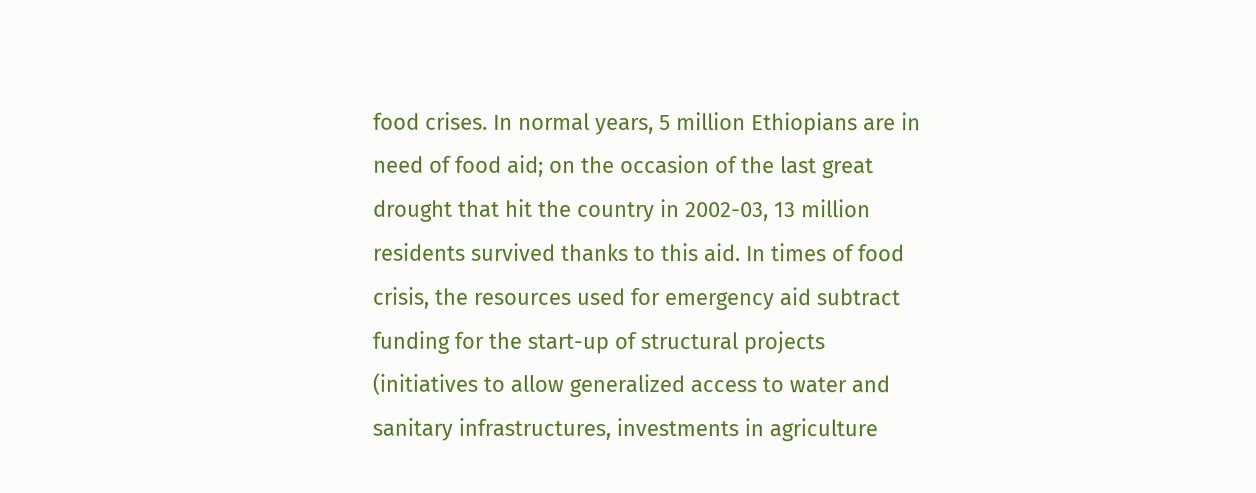food crises. In normal years, 5 million Ethiopians are in need of food aid; on the occasion of the last great drought that hit the country in 2002-03, 13 million residents survived thanks to this aid. In times of food crisis, the resources used for emergency aid subtract funding for the start-up of structural projects (initiatives to allow generalized access to water and sanitary infrastructures, investments in agriculture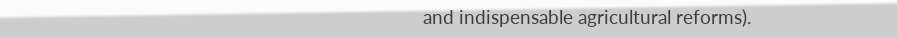and indispensable agricultural reforms).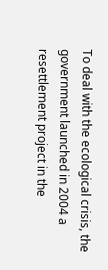To deal with the ecological crisis, the government launched in 2004 a resettlement project in the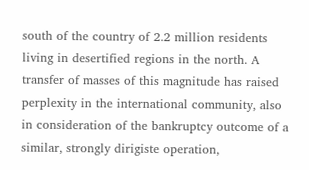south of the country of 2.2 million residents living in desertified regions in the north. A transfer of masses of this magnitude has raised perplexity in the international community, also in consideration of the bankruptcy outcome of a similar, strongly dirigiste operation,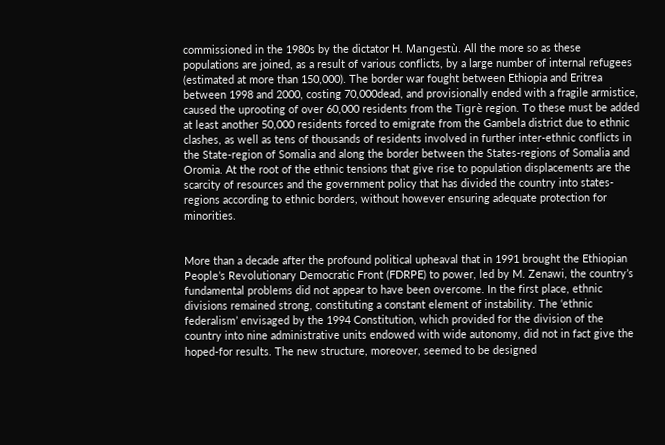commissioned in the 1980s by the dictator H. Mangestù. All the more so as these populations are joined, as a result of various conflicts, by a large number of internal refugees (estimated at more than 150,000). The border war fought between Ethiopia and Eritrea between 1998 and 2000, costing 70,000dead, and provisionally ended with a fragile armistice, caused the uprooting of over 60,000 residents from the Tigrè region. To these must be added at least another 50,000 residents forced to emigrate from the Gambela district due to ethnic clashes, as well as tens of thousands of residents involved in further inter-ethnic conflicts in the State-region of Somalia and along the border between the States-regions of Somalia and Oromia. At the root of the ethnic tensions that give rise to population displacements are the scarcity of resources and the government policy that has divided the country into states-regions according to ethnic borders, without however ensuring adequate protection for minorities.


More than a decade after the profound political upheaval that in 1991 brought the Ethiopian People’s Revolutionary Democratic Front (FDRPE) to power, led by M. Zenawi, the country’s fundamental problems did not appear to have been overcome. In the first place, ethnic divisions remained strong, constituting a constant element of instability. The ‘ethnic federalism’ envisaged by the 1994 Constitution, which provided for the division of the country into nine administrative units endowed with wide autonomy, did not in fact give the hoped-for results. The new structure, moreover, seemed to be designed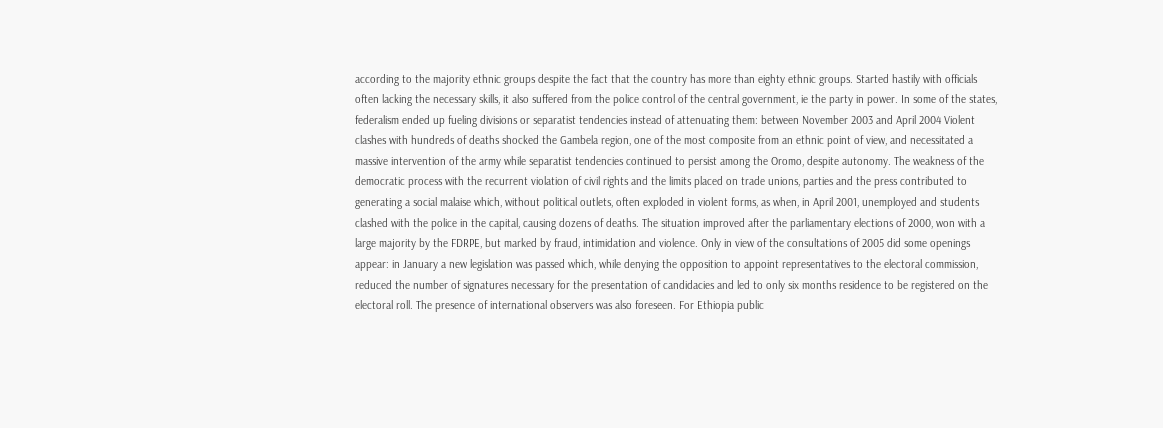according to the majority ethnic groups despite the fact that the country has more than eighty ethnic groups. Started hastily with officials often lacking the necessary skills, it also suffered from the police control of the central government, ie the party in power. In some of the states, federalism ended up fueling divisions or separatist tendencies instead of attenuating them: between November 2003 and April 2004 Violent clashes with hundreds of deaths shocked the Gambela region, one of the most composite from an ethnic point of view, and necessitated a massive intervention of the army while separatist tendencies continued to persist among the Oromo, despite autonomy. The weakness of the democratic process with the recurrent violation of civil rights and the limits placed on trade unions, parties and the press contributed to generating a social malaise which, without political outlets, often exploded in violent forms, as when, in April 2001, unemployed and students clashed with the police in the capital, causing dozens of deaths. The situation improved after the parliamentary elections of 2000, won with a large majority by the FDRPE, but marked by fraud, intimidation and violence. Only in view of the consultations of 2005 did some openings appear: in January a new legislation was passed which, while denying the opposition to appoint representatives to the electoral commission, reduced the number of signatures necessary for the presentation of candidacies and led to only six months residence to be registered on the electoral roll. The presence of international observers was also foreseen. For Ethiopia public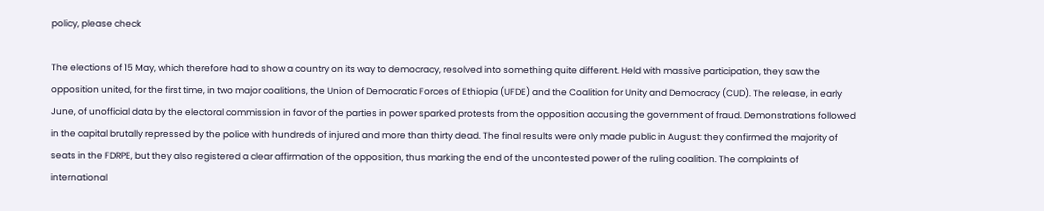policy, please check

The elections of 15 May, which therefore had to show a country on its way to democracy, resolved into something quite different. Held with massive participation, they saw the opposition united, for the first time, in two major coalitions, the Union of Democratic Forces of Ethiopia (UFDE) and the Coalition for Unity and Democracy (CUD). The release, in early June, of unofficial data by the electoral commission in favor of the parties in power sparked protests from the opposition accusing the government of fraud. Demonstrations followed in the capital brutally repressed by the police with hundreds of injured and more than thirty dead. The final results were only made public in August: they confirmed the majority of seats in the FDRPE, but they also registered a clear affirmation of the opposition, thus marking the end of the uncontested power of the ruling coalition. The complaints of international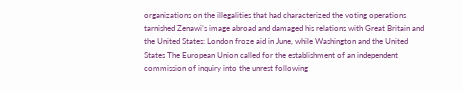organizations on the illegalities that had characterized the voting operations tarnished Zenawi’s image abroad and damaged his relations with Great Britain and the United States: London froze aid in June, while Washington and the United States The European Union called for the establishment of an independent commission of inquiry into the unrest following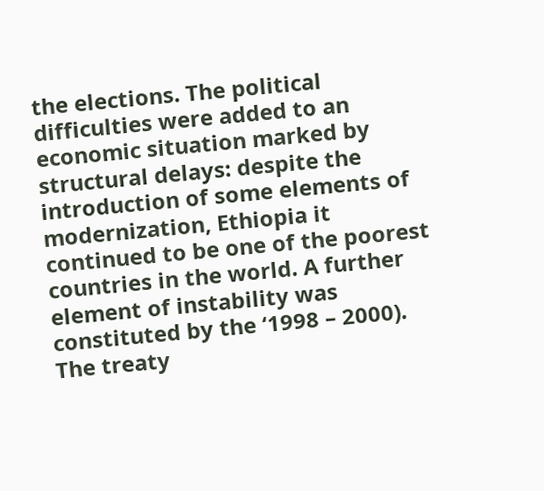the elections. The political difficulties were added to an economic situation marked by structural delays: despite the introduction of some elements of modernization, Ethiopia it continued to be one of the poorest countries in the world. A further element of instability was constituted by the ‘1998 – 2000). The treaty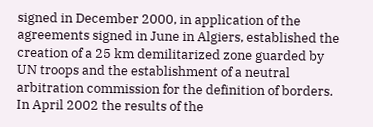signed in December 2000, in application of the agreements signed in June in Algiers, established the creation of a 25 km demilitarized zone guarded by UN troops and the establishment of a neutral arbitration commission for the definition of borders. In April 2002 the results of the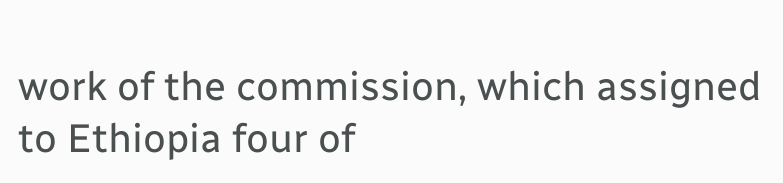work of the commission, which assigned to Ethiopia four of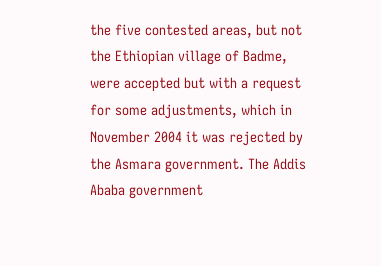the five contested areas, but not the Ethiopian village of Badme, were accepted but with a request for some adjustments, which in November 2004 it was rejected by the Asmara government. The Addis Ababa government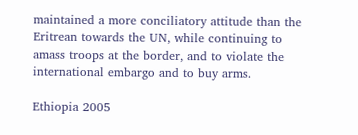maintained a more conciliatory attitude than the Eritrean towards the UN, while continuing to amass troops at the border, and to violate the international embargo and to buy arms.

Ethiopia 2005